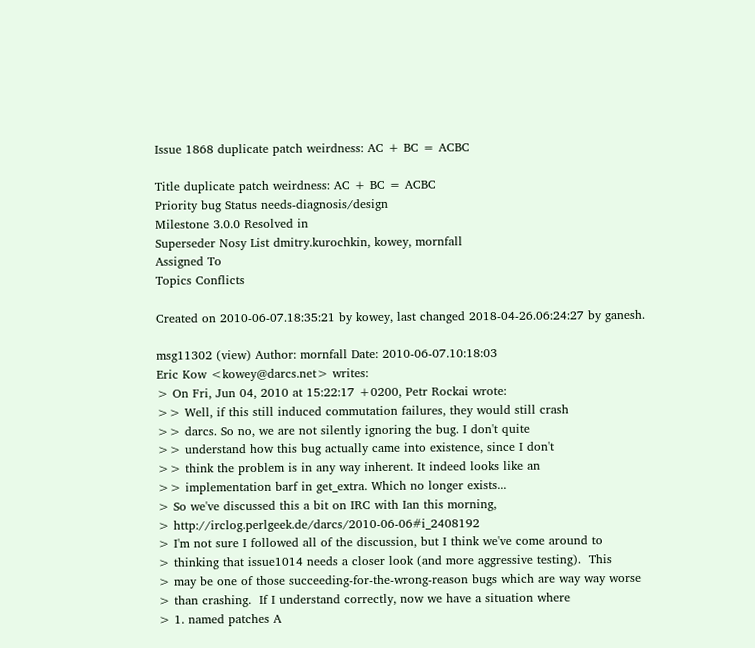Issue 1868 duplicate patch weirdness: AC + BC = ACBC

Title duplicate patch weirdness: AC + BC = ACBC
Priority bug Status needs-diagnosis/design
Milestone 3.0.0 Resolved in
Superseder Nosy List dmitry.kurochkin, kowey, mornfall
Assigned To
Topics Conflicts

Created on 2010-06-07.18:35:21 by kowey, last changed 2018-04-26.06:24:27 by ganesh.

msg11302 (view) Author: mornfall Date: 2010-06-07.10:18:03
Eric Kow <kowey@darcs.net> writes:
> On Fri, Jun 04, 2010 at 15:22:17 +0200, Petr Rockai wrote:
>> Well, if this still induced commutation failures, they would still crash
>> darcs. So no, we are not silently ignoring the bug. I don't quite
>> understand how this bug actually came into existence, since I don't
>> think the problem is in any way inherent. It indeed looks like an
>> implementation barf in get_extra. Which no longer exists...
> So we've discussed this a bit on IRC with Ian this morning,
> http://irclog.perlgeek.de/darcs/2010-06-06#i_2408192
> I'm not sure I followed all of the discussion, but I think we've come around to
> thinking that issue1014 needs a closer look (and more aggressive testing).  This
> may be one of those succeeding-for-the-wrong-reason bugs which are way way worse
> than crashing.  If I understand correctly, now we have a situation where
> 1. named patches A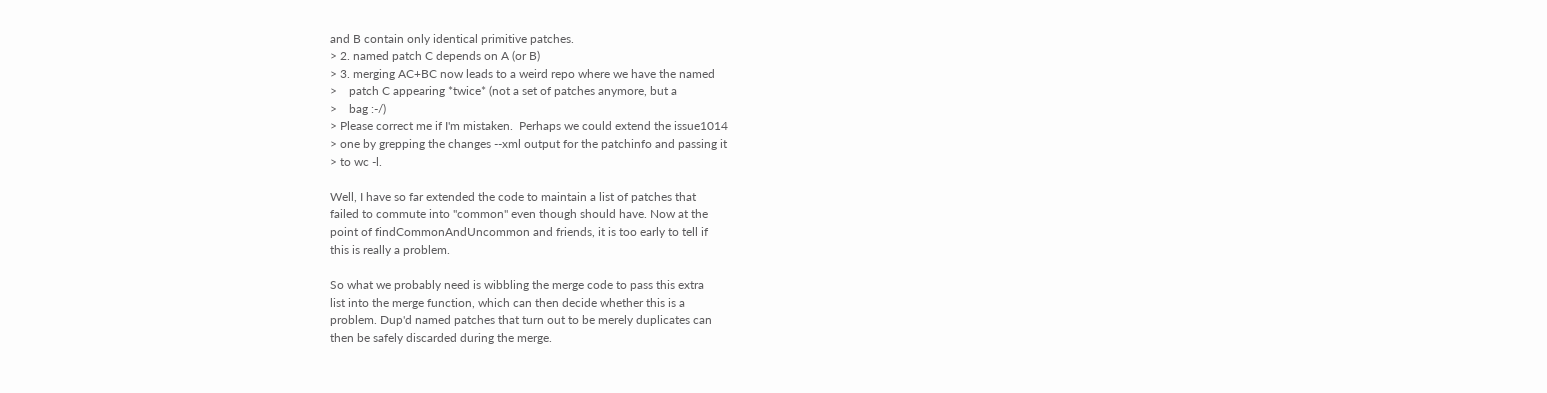and B contain only identical primitive patches.
> 2. named patch C depends on A (or B)
> 3. merging AC+BC now leads to a weird repo where we have the named
>    patch C appearing *twice* (not a set of patches anymore, but a
>    bag :-/)
> Please correct me if I'm mistaken.  Perhaps we could extend the issue1014
> one by grepping the changes --xml output for the patchinfo and passing it
> to wc -l.

Well, I have so far extended the code to maintain a list of patches that
failed to commute into "common" even though should have. Now at the
point of findCommonAndUncommon and friends, it is too early to tell if
this is really a problem.

So what we probably need is wibbling the merge code to pass this extra
list into the merge function, which can then decide whether this is a
problem. Dup'd named patches that turn out to be merely duplicates can
then be safely discarded during the merge.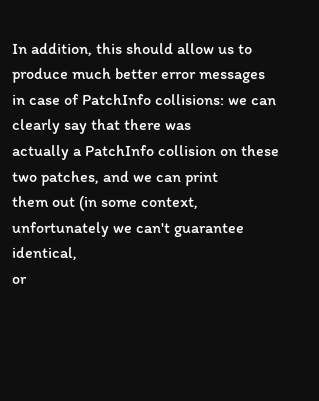In addition, this should allow us to produce much better error messages
in case of PatchInfo collisions: we can clearly say that there was
actually a PatchInfo collision on these two patches, and we can print
them out (in some context, unfortunately we can't guarantee identical,
or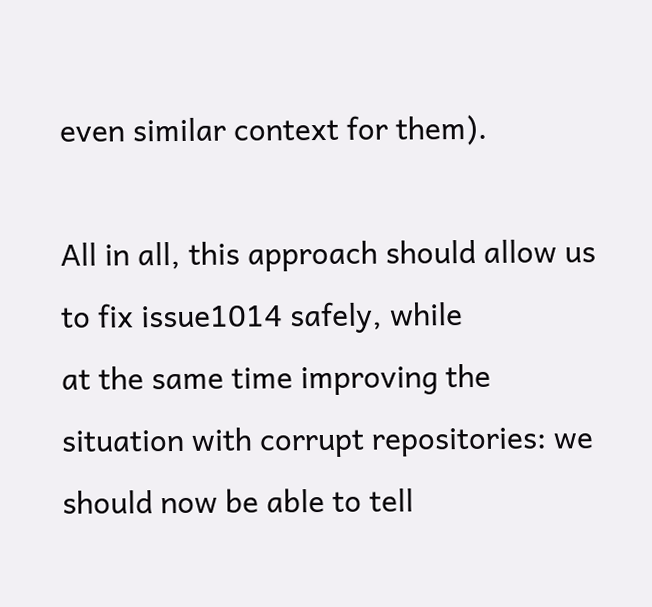even similar context for them).

All in all, this approach should allow us to fix issue1014 safely, while
at the same time improving the situation with corrupt repositories: we
should now be able to tell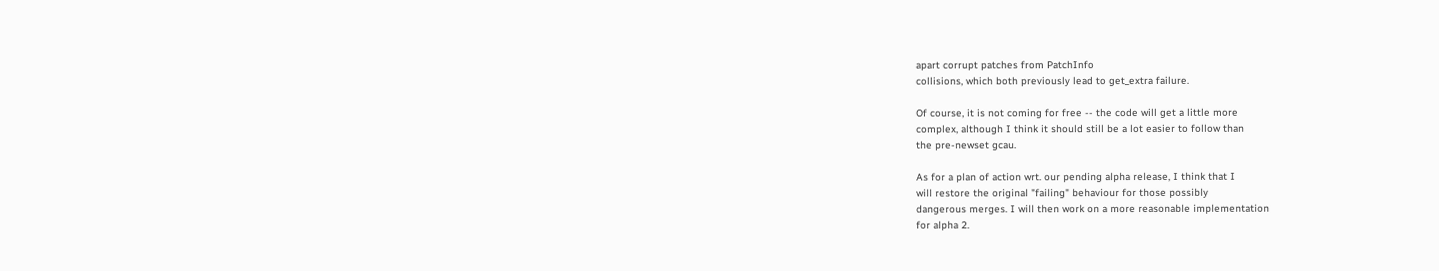apart corrupt patches from PatchInfo
collisions, which both previously lead to get_extra failure.

Of course, it is not coming for free -- the code will get a little more
complex, although I think it should still be a lot easier to follow than
the pre-newset gcau.

As for a plan of action wrt. our pending alpha release, I think that I
will restore the original "failing" behaviour for those possibly
dangerous merges. I will then work on a more reasonable implementation
for alpha 2.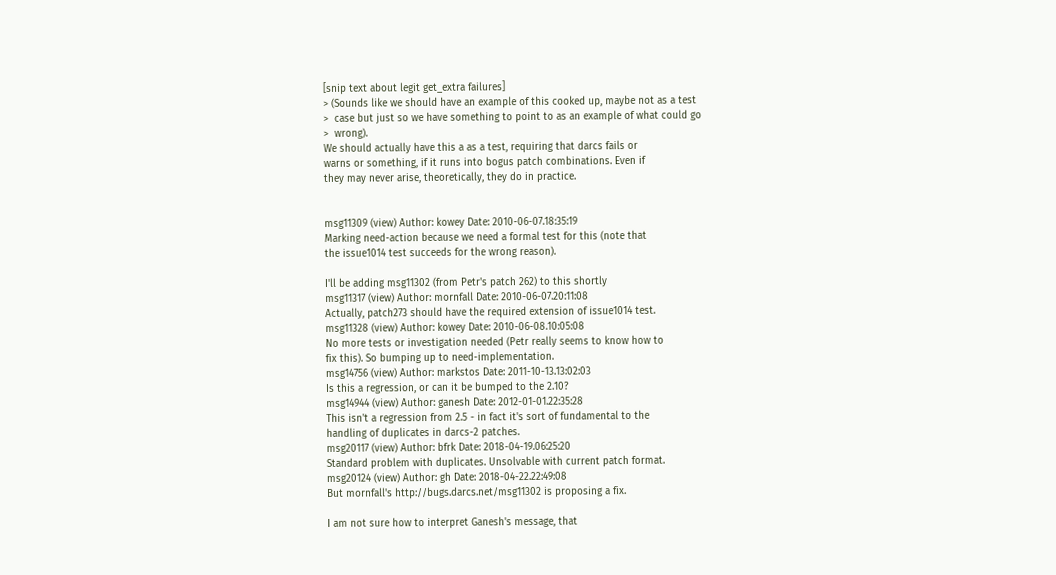[snip text about legit get_extra failures]
> (Sounds like we should have an example of this cooked up, maybe not as a test
>  case but just so we have something to point to as an example of what could go
>  wrong).
We should actually have this a as a test, requiring that darcs fails or
warns or something, if it runs into bogus patch combinations. Even if
they may never arise, theoretically, they do in practice.


msg11309 (view) Author: kowey Date: 2010-06-07.18:35:19
Marking need-action because we need a formal test for this (note that
the issue1014 test succeeds for the wrong reason).

I'll be adding msg11302 (from Petr's patch 262) to this shortly
msg11317 (view) Author: mornfall Date: 2010-06-07.20:11:08
Actually, patch273 should have the required extension of issue1014 test.
msg11328 (view) Author: kowey Date: 2010-06-08.10:05:08
No more tests or investigation needed (Petr really seems to know how to
fix this). So bumping up to need-implementation.
msg14756 (view) Author: markstos Date: 2011-10-13.13:02:03
Is this a regression, or can it be bumped to the 2.10?
msg14944 (view) Author: ganesh Date: 2012-01-01.22:35:28
This isn't a regression from 2.5 - in fact it's sort of fundamental to the
handling of duplicates in darcs-2 patches.
msg20117 (view) Author: bfrk Date: 2018-04-19.06:25:20
Standard problem with duplicates. Unsolvable with current patch format.
msg20124 (view) Author: gh Date: 2018-04-22.22:49:08
But mornfall's http://bugs.darcs.net/msg11302 is proposing a fix.

I am not sure how to interpret Ganesh's message, that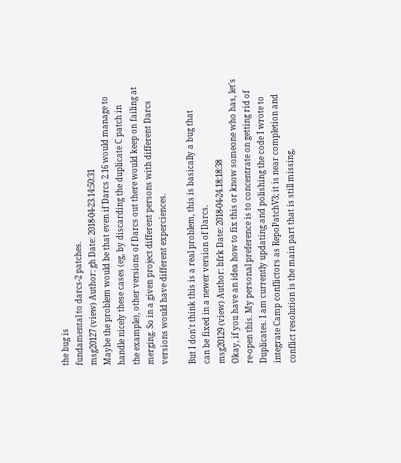the bug is
fundamental to darcs-2 patches.
msg20127 (view) Author: gh Date: 2018-04-23.14:50:31
Maybe the problem would be that even if Darcs 2.16 would manage to
handle nicely these cases (eg, by discarding the duplicate C patch in
the example), other versions of Darcs out there would keep on failing at
merging. So in a given project different persons with different Darcs
versions would have different experciences.

But I don't think this is a real problem, this is basically a bug that
can be fixed in a newer version of Darcs.
msg20129 (view) Author: bfrk Date: 2018-04-24.18:18:38
Okay, if you have an idea how to fix this or know someone who has, let's
re-open this. My personal preference is to concentrate on getting rid of
Duplicates. I am currently updating and polishing the code I wrote to
integrate Camp conflictors as RepoPatchV3; it is near completion and
conflict resolution is the main part that is still missing,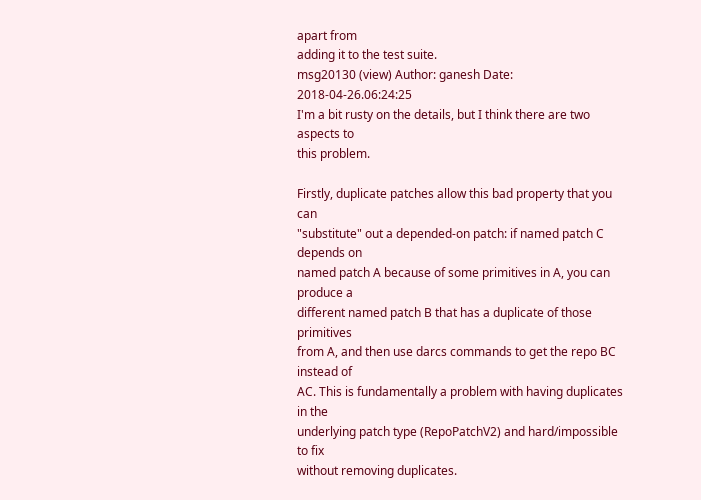apart from
adding it to the test suite.
msg20130 (view) Author: ganesh Date: 2018-04-26.06:24:25
I'm a bit rusty on the details, but I think there are two aspects to
this problem.

Firstly, duplicate patches allow this bad property that you can
"substitute" out a depended-on patch: if named patch C depends on
named patch A because of some primitives in A, you can produce a
different named patch B that has a duplicate of those primitives
from A, and then use darcs commands to get the repo BC instead of
AC. This is fundamentally a problem with having duplicates in the
underlying patch type (RepoPatchV2) and hard/impossible to fix
without removing duplicates.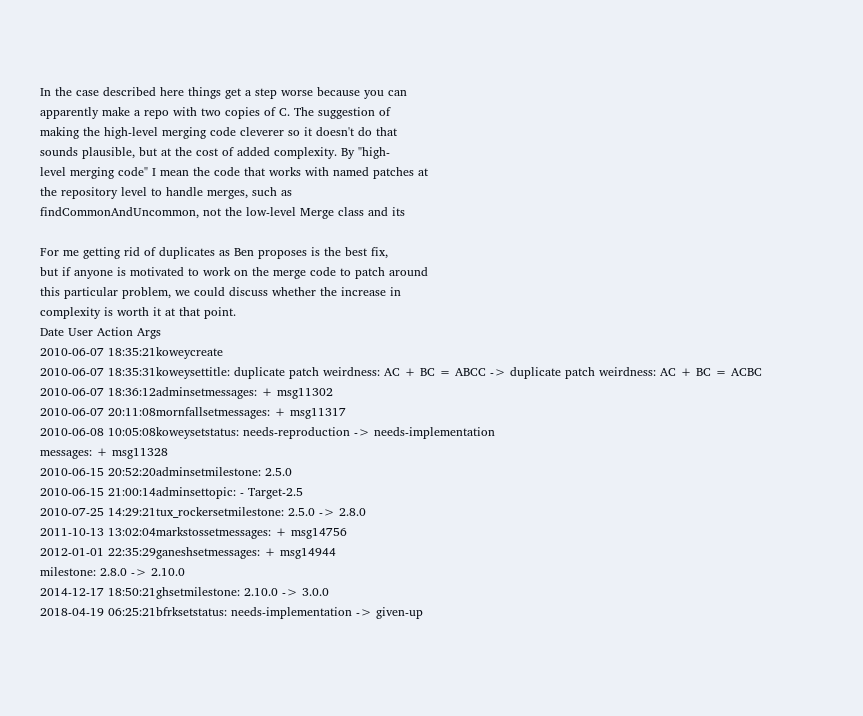In the case described here things get a step worse because you can
apparently make a repo with two copies of C. The suggestion of
making the high-level merging code cleverer so it doesn't do that
sounds plausible, but at the cost of added complexity. By "high-
level merging code" I mean the code that works with named patches at
the repository level to handle merges, such as
findCommonAndUncommon, not the low-level Merge class and its

For me getting rid of duplicates as Ben proposes is the best fix,
but if anyone is motivated to work on the merge code to patch around
this particular problem, we could discuss whether the increase in
complexity is worth it at that point.
Date User Action Args
2010-06-07 18:35:21koweycreate
2010-06-07 18:35:31koweysettitle: duplicate patch weirdness: AC + BC = ABCC -> duplicate patch weirdness: AC + BC = ACBC
2010-06-07 18:36:12adminsetmessages: + msg11302
2010-06-07 20:11:08mornfallsetmessages: + msg11317
2010-06-08 10:05:08koweysetstatus: needs-reproduction -> needs-implementation
messages: + msg11328
2010-06-15 20:52:20adminsetmilestone: 2.5.0
2010-06-15 21:00:14adminsettopic: - Target-2.5
2010-07-25 14:29:21tux_rockersetmilestone: 2.5.0 -> 2.8.0
2011-10-13 13:02:04markstossetmessages: + msg14756
2012-01-01 22:35:29ganeshsetmessages: + msg14944
milestone: 2.8.0 -> 2.10.0
2014-12-17 18:50:21ghsetmilestone: 2.10.0 -> 3.0.0
2018-04-19 06:25:21bfrksetstatus: needs-implementation -> given-up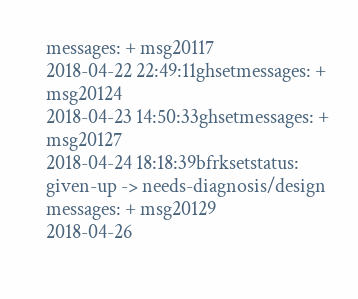messages: + msg20117
2018-04-22 22:49:11ghsetmessages: + msg20124
2018-04-23 14:50:33ghsetmessages: + msg20127
2018-04-24 18:18:39bfrksetstatus: given-up -> needs-diagnosis/design
messages: + msg20129
2018-04-26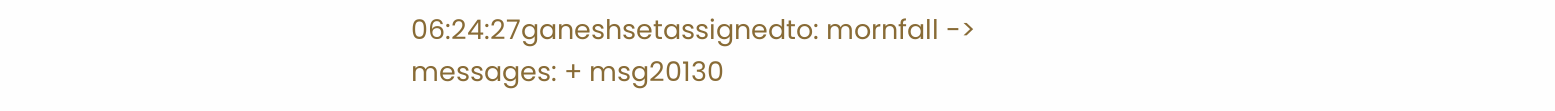06:24:27ganeshsetassignedto: mornfall ->
messages: + msg20130